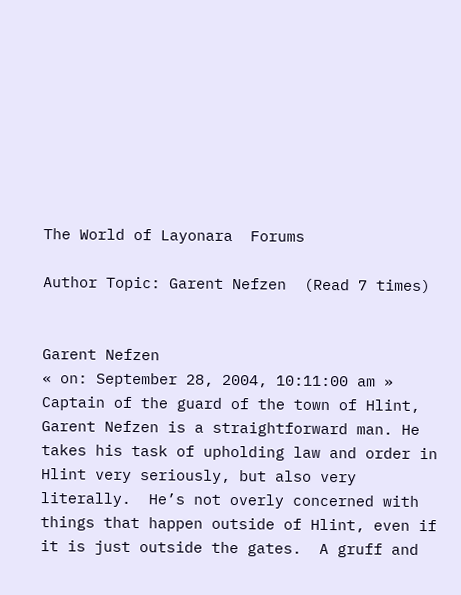The World of Layonara  Forums

Author Topic: Garent Nefzen  (Read 7 times)


Garent Nefzen
« on: September 28, 2004, 10:11:00 am »
Captain of the guard of the town of Hlint, Garent Nefzen is a straightforward man. He takes his task of upholding law and order in Hlint very seriously, but also very literally.  He’s not overly concerned with things that happen outside of Hlint, even if it is just outside the gates.  A gruff and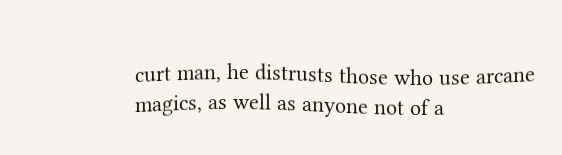curt man, he distrusts those who use arcane magics, as well as anyone not of a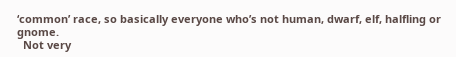‘common’ race, so basically everyone who’s not human, dwarf, elf, halfling or gnome.
  Not very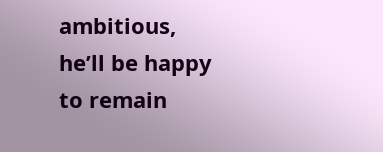ambitious, he’ll be happy to remain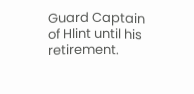Guard Captain of Hlint until his retirement.